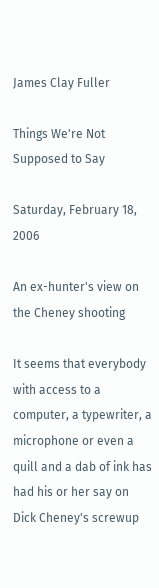James Clay Fuller

Things We're Not Supposed to Say

Saturday, February 18, 2006

An ex-hunter's view on the Cheney shooting

It seems that everybody with access to a computer, a typewriter, a microphone or even a quill and a dab of ink has had his or her say on Dick Cheney's screwup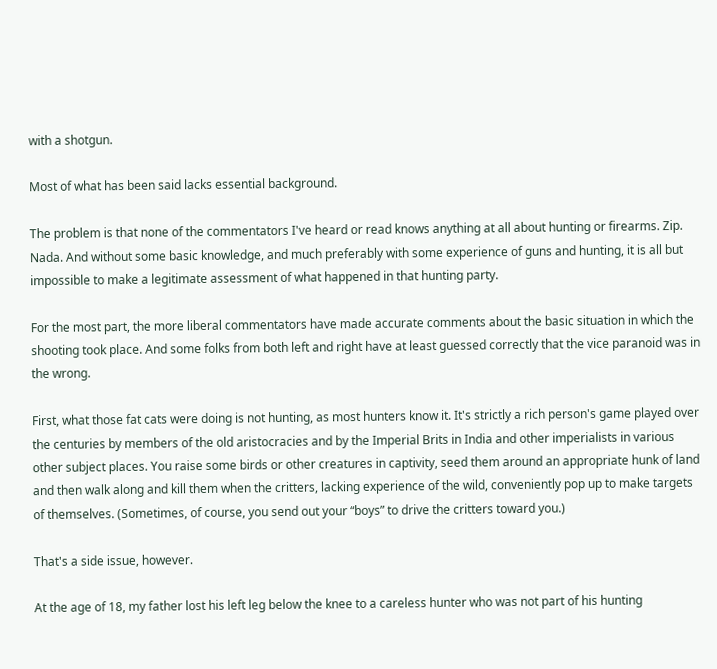with a shotgun.

Most of what has been said lacks essential background.

The problem is that none of the commentators I've heard or read knows anything at all about hunting or firearms. Zip. Nada. And without some basic knowledge, and much preferably with some experience of guns and hunting, it is all but impossible to make a legitimate assessment of what happened in that hunting party.

For the most part, the more liberal commentators have made accurate comments about the basic situation in which the shooting took place. And some folks from both left and right have at least guessed correctly that the vice paranoid was in the wrong.

First, what those fat cats were doing is not hunting, as most hunters know it. It's strictly a rich person's game played over the centuries by members of the old aristocracies and by the Imperial Brits in India and other imperialists in various other subject places. You raise some birds or other creatures in captivity, seed them around an appropriate hunk of land and then walk along and kill them when the critters, lacking experience of the wild, conveniently pop up to make targets of themselves. (Sometimes, of course, you send out your “boys” to drive the critters toward you.)

That's a side issue, however.

At the age of 18, my father lost his left leg below the knee to a careless hunter who was not part of his hunting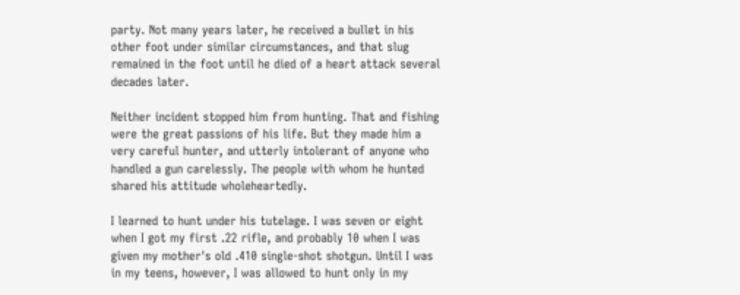party. Not many years later, he received a bullet in his other foot under similar circumstances, and that slug remained in the foot until he died of a heart attack several decades later.

Neither incident stopped him from hunting. That and fishing were the great passions of his life. But they made him a very careful hunter, and utterly intolerant of anyone who handled a gun carelessly. The people with whom he hunted shared his attitude wholeheartedly.

I learned to hunt under his tutelage. I was seven or eight when I got my first .22 rifle, and probably 10 when I was given my mother's old .410 single-shot shotgun. Until I was in my teens, however, I was allowed to hunt only in my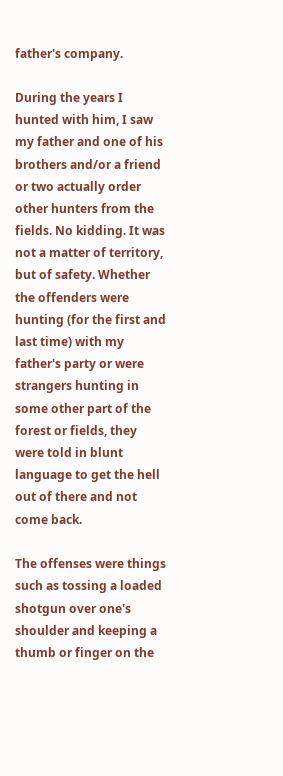father's company.

During the years I hunted with him, I saw my father and one of his brothers and/or a friend or two actually order other hunters from the fields. No kidding. It was not a matter of territory, but of safety. Whether the offenders were hunting (for the first and last time) with my father's party or were strangers hunting in some other part of the forest or fields, they were told in blunt language to get the hell out of there and not come back.

The offenses were things such as tossing a loaded shotgun over one's shoulder and keeping a thumb or finger on the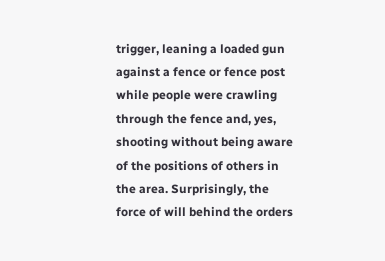trigger, leaning a loaded gun against a fence or fence post while people were crawling through the fence and, yes, shooting without being aware of the positions of others in the area. Surprisingly, the force of will behind the orders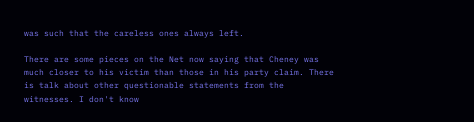was such that the careless ones always left.

There are some pieces on the Net now saying that Cheney was much closer to his victim than those in his party claim. There is talk about other questionable statements from the witnesses. I don't know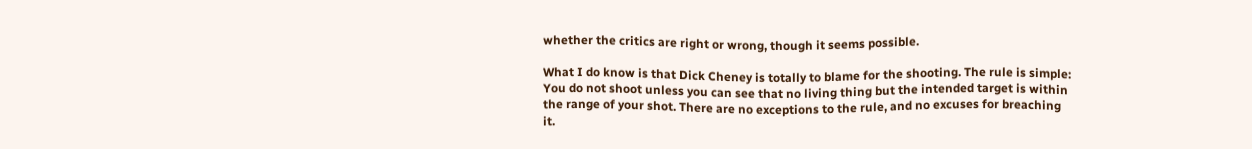whether the critics are right or wrong, though it seems possible.

What I do know is that Dick Cheney is totally to blame for the shooting. The rule is simple: You do not shoot unless you can see that no living thing but the intended target is within the range of your shot. There are no exceptions to the rule, and no excuses for breaching it.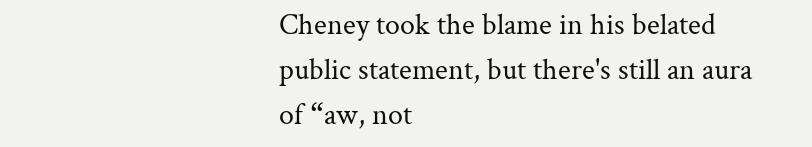Cheney took the blame in his belated public statement, but there's still an aura of “aw, not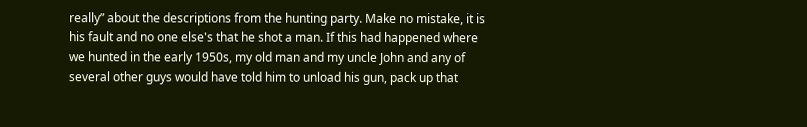really” about the descriptions from the hunting party. Make no mistake, it is his fault and no one else's that he shot a man. If this had happened where we hunted in the early 1950s, my old man and my uncle John and any of several other guys would have told him to unload his gun, pack up that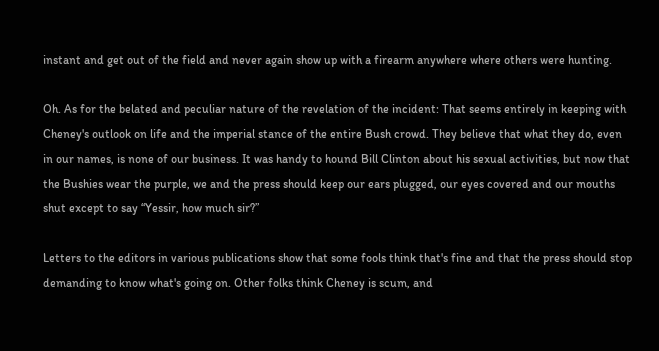instant and get out of the field and never again show up with a firearm anywhere where others were hunting.

Oh. As for the belated and peculiar nature of the revelation of the incident: That seems entirely in keeping with Cheney's outlook on life and the imperial stance of the entire Bush crowd. They believe that what they do, even in our names, is none of our business. It was handy to hound Bill Clinton about his sexual activities, but now that the Bushies wear the purple, we and the press should keep our ears plugged, our eyes covered and our mouths shut except to say “Yessir, how much sir?”

Letters to the editors in various publications show that some fools think that's fine and that the press should stop demanding to know what's going on. Other folks think Cheney is scum, and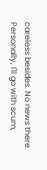careless besides. No news there. Personally, I'll go with scum,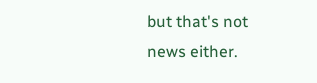but that's not news either.